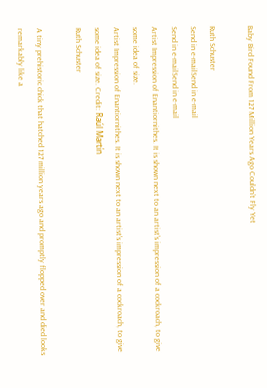Baby Bird Found From 127 Million Years Ago Couldn’t Fly Yet

Ruth Schuster
Send in e-mailSend in e-mail
Send in e-mailSend in e-mail
Artist Impression of Enantiornithes. It is shown next to an artist's impression of a cockroach, to give some idea of size.
Artist Impression of Enantiornithes. It is shown next to an artist's impression of a cockroach, to give some idea of size. Credit: Raúl Martín
Ruth Schuster

A tiny prehistoric chick that hatched 127 million years ago and promptly flopped over and died looks remarkably like a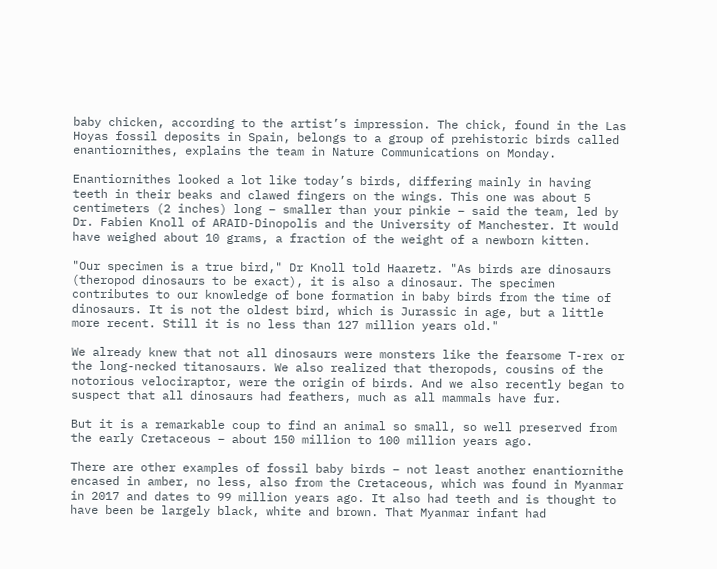baby chicken, according to the artist’s impression. The chick, found in the Las Hoyas fossil deposits in Spain, belongs to a group of prehistoric birds called enantiornithes, explains the team in Nature Communications on Monday.

Enantiornithes looked a lot like today’s birds, differing mainly in having teeth in their beaks and clawed fingers on the wings. This one was about 5 centimeters (2 inches) long – smaller than your pinkie – said the team, led by Dr. Fabien Knoll of ARAID-Dinopolis and the University of Manchester. It would have weighed about 10 grams, a fraction of the weight of a newborn kitten.

"Our specimen is a true bird," Dr Knoll told Haaretz. "As birds are dinosaurs (theropod dinosaurs to be exact), it is also a dinosaur. The specimen contributes to our knowledge of bone formation in baby birds from the time of dinosaurs. It is not the oldest bird, which is Jurassic in age, but a little more recent. Still it is no less than 127 million years old."

We already knew that not all dinosaurs were monsters like the fearsome T-rex or the long-necked titanosaurs. We also realized that theropods, cousins of the notorious velociraptor, were the origin of birds. And we also recently began to suspect that all dinosaurs had feathers, much as all mammals have fur.

But it is a remarkable coup to find an animal so small, so well preserved from the early Cretaceous – about 150 million to 100 million years ago.

There are other examples of fossil baby birds – not least another enantiornithe encased in amber, no less, also from the Cretaceous, which was found in Myanmar in 2017 and dates to 99 million years ago. It also had teeth and is thought to have been be largely black, white and brown. That Myanmar infant had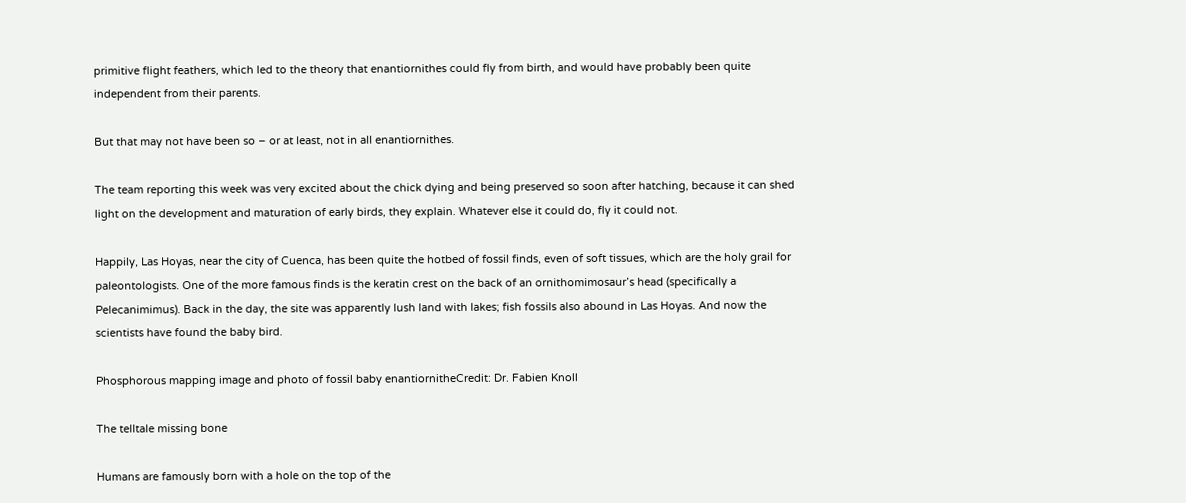primitive flight feathers, which led to the theory that enantiornithes could fly from birth, and would have probably been quite independent from their parents.

But that may not have been so – or at least, not in all enantiornithes.

The team reporting this week was very excited about the chick dying and being preserved so soon after hatching, because it can shed light on the development and maturation of early birds, they explain. Whatever else it could do, fly it could not.

Happily, Las Hoyas, near the city of Cuenca, has been quite the hotbed of fossil finds, even of soft tissues, which are the holy grail for paleontologists. One of the more famous finds is the keratin crest on the back of an ornithomimosaur’s head (specifically a Pelecanimimus). Back in the day, the site was apparently lush land with lakes; fish fossils also abound in Las Hoyas. And now the scientists have found the baby bird.

Phosphorous mapping image and photo of fossil baby enantiornitheCredit: Dr. Fabien Knoll

The telltale missing bone

Humans are famously born with a hole on the top of the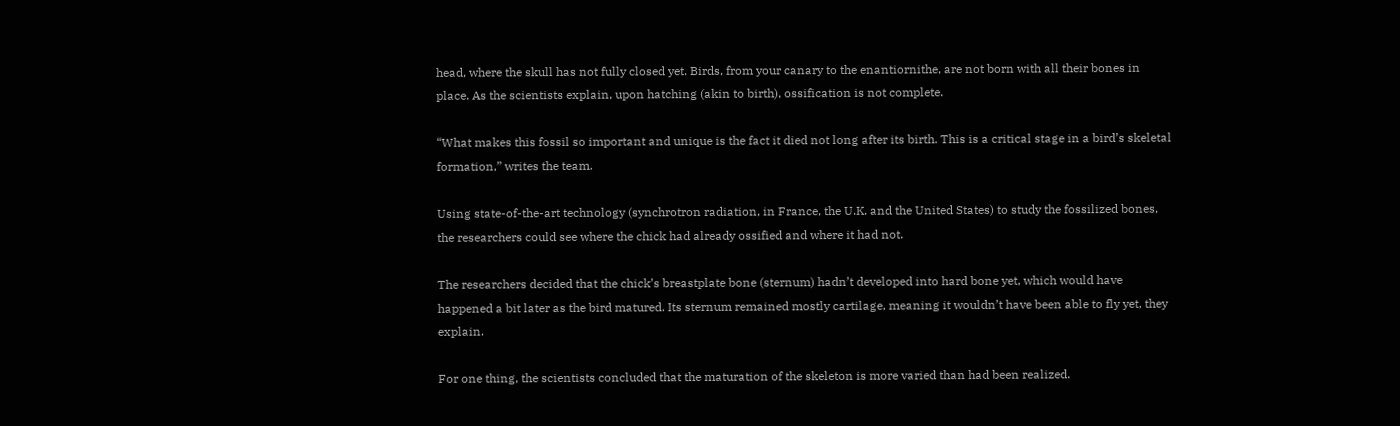head, where the skull has not fully closed yet. Birds, from your canary to the enantiornithe, are not born with all their bones in place. As the scientists explain, upon hatching (akin to birth), ossification is not complete.

“What makes this fossil so important and unique is the fact it died not long after its birth. This is a critical stage in a bird’s skeletal formation,” writes the team.

Using state-of-the-art technology (synchrotron radiation, in France, the U.K. and the United States) to study the fossilized bones, the researchers could see where the chick had already ossified and where it had not.

The researchers decided that the chick’s breastplate bone (sternum) hadn’t developed into hard bone yet, which would have happened a bit later as the bird matured. Its sternum remained mostly cartilage, meaning it wouldn’t have been able to fly yet, they explain.

For one thing, the scientists concluded that the maturation of the skeleton is more varied than had been realized.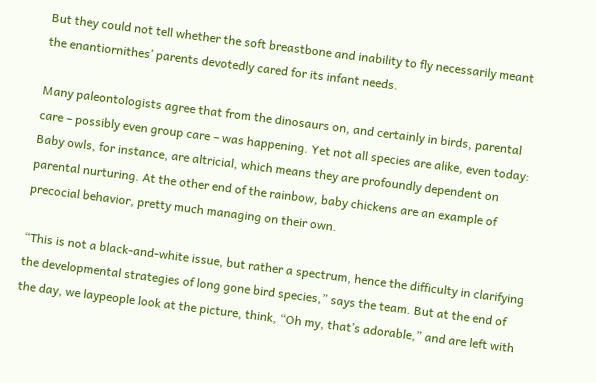But they could not tell whether the soft breastbone and inability to fly necessarily meant the enantiornithes’ parents devotedly cared for its infant needs.

Many paleontologists agree that from the dinosaurs on, and certainly in birds, parental care – possibly even group care – was happening. Yet not all species are alike, even today: Baby owls, for instance, are altricial, which means they are profoundly dependent on parental nurturing. At the other end of the rainbow, baby chickens are an example of precocial behavior, pretty much managing on their own.

“This is not a black-and-white issue, but rather a spectrum, hence the difficulty in clarifying the developmental strategies of long gone bird species,” says the team. But at the end of the day, we laypeople look at the picture, think, “Oh my, that’s adorable,” and are left with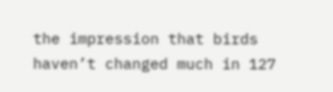the impression that birds haven’t changed much in 127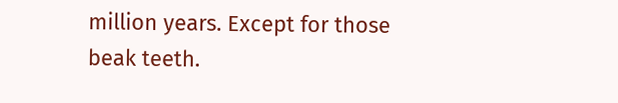million years. Except for those beak teeth.